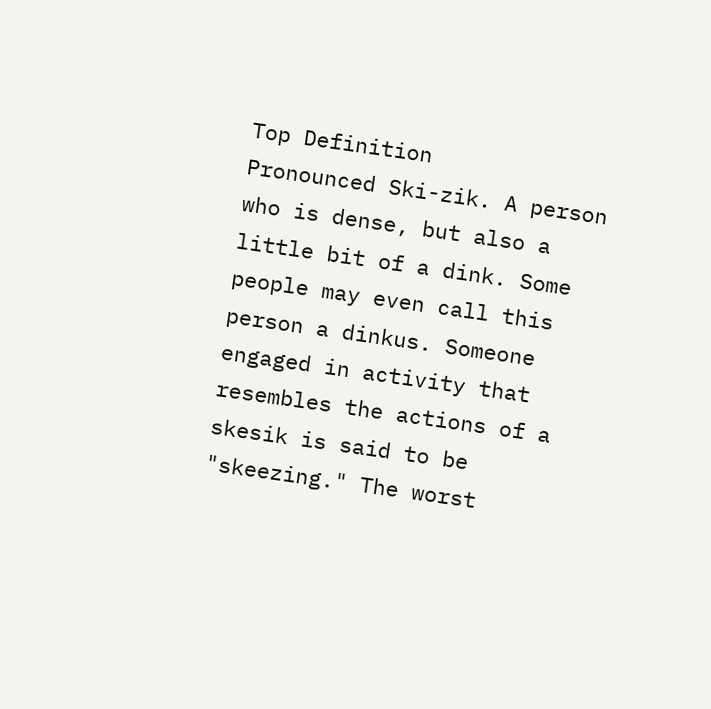Top Definition
Pronounced Ski-zik. A person who is dense, but also a little bit of a dink. Some people may even call this person a dinkus. Someone engaged in activity that resembles the actions of a skesik is said to be "skeezing." The worst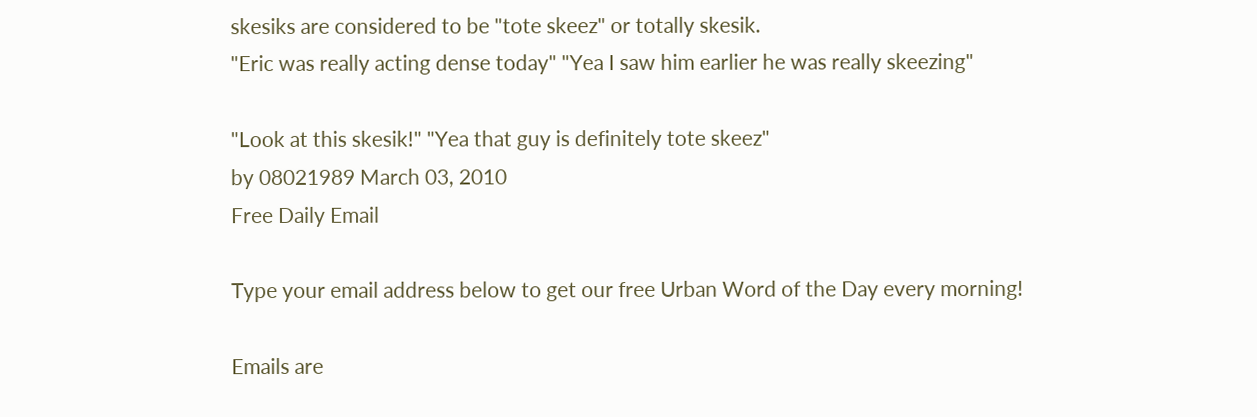skesiks are considered to be "tote skeez" or totally skesik.
"Eric was really acting dense today" "Yea I saw him earlier he was really skeezing"

"Look at this skesik!" "Yea that guy is definitely tote skeez"
by 08021989 March 03, 2010
Free Daily Email

Type your email address below to get our free Urban Word of the Day every morning!

Emails are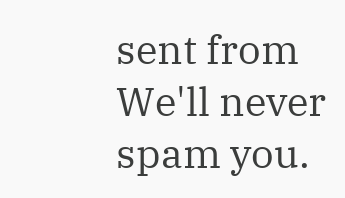sent from We'll never spam you.